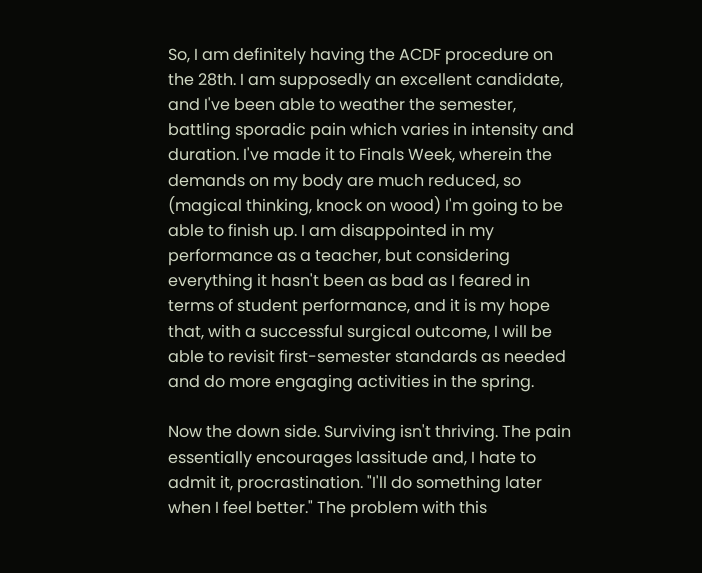So, I am definitely having the ACDF procedure on the 28th. I am supposedly an excellent candidate, and I've been able to weather the semester, battling sporadic pain which varies in intensity and duration. I've made it to Finals Week, wherein the demands on my body are much reduced, so (magical thinking, knock on wood) I'm going to be able to finish up. I am disappointed in my performance as a teacher, but considering everything it hasn't been as bad as I feared in terms of student performance, and it is my hope that, with a successful surgical outcome, I will be able to revisit first-semester standards as needed and do more engaging activities in the spring.

Now the down side. Surviving isn't thriving. The pain essentially encourages lassitude and, I hate to admit it, procrastination. "I'll do something later when I feel better." The problem with this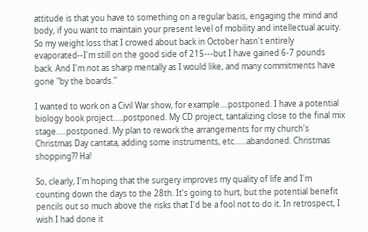attitude is that you have to something on a regular basis, engaging the mind and body, if you want to maintain your present level of mobility and intellectual acuity. So my weight loss that I crowed about back in October hasn't entirely evaporated--I'm still on the good side of 215---but I have gained 6-7 pounds back. And I'm not as sharp mentally as I would like, and many commitments have gone "by the boards."

I wanted to work on a Civil War show, for example....postponed. I have a potential biology book project.....postponed. My CD project, tantalizing close to the final mix stage.....postponed. My plan to rework the arrangements for my church's Christmas Day cantata, adding some instruments, etc......abandoned. Christmas shopping?? Ha!

So, clearly, I'm hoping that the surgery improves my quality of life and I'm counting down the days to the 28th. It's going to hurt, but the potential benefit pencils out so much above the risks that I'd be a fool not to do it. In retrospect, I wish I had done it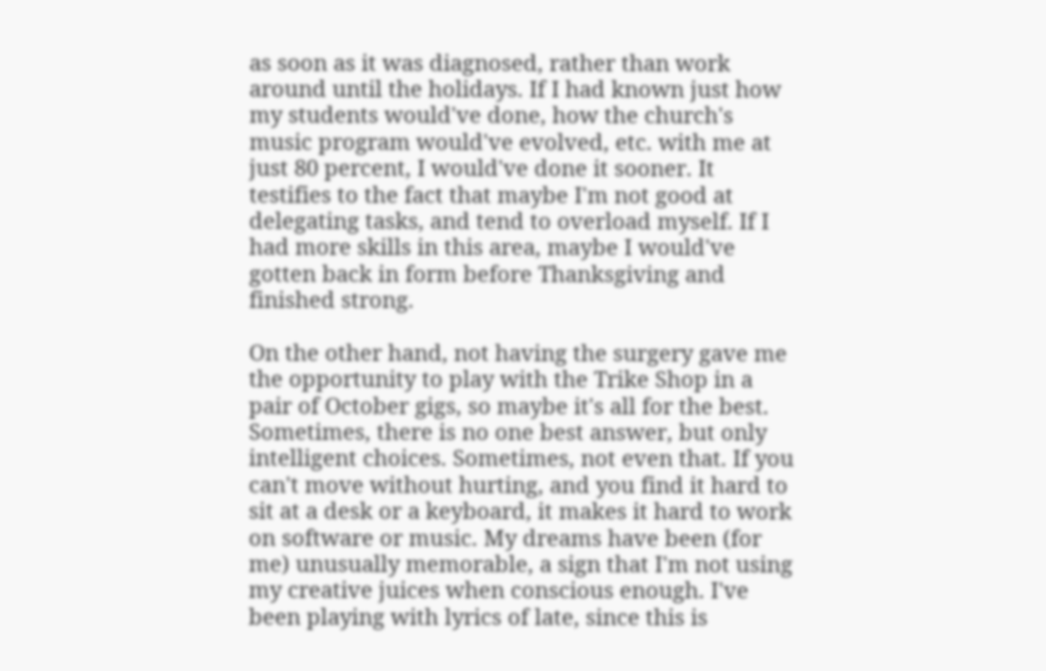as soon as it was diagnosed, rather than work around until the holidays. If I had known just how my students would've done, how the church's music program would've evolved, etc. with me at just 80 percent, I would've done it sooner. It testifies to the fact that maybe I'm not good at delegating tasks, and tend to overload myself. If I had more skills in this area, maybe I would've gotten back in form before Thanksgiving and finished strong.

On the other hand, not having the surgery gave me the opportunity to play with the Trike Shop in a pair of October gigs, so maybe it's all for the best. Sometimes, there is no one best answer, but only intelligent choices. Sometimes, not even that. If you can't move without hurting, and you find it hard to sit at a desk or a keyboard, it makes it hard to work on software or music. My dreams have been (for me) unusually memorable, a sign that I'm not using my creative juices when conscious enough. I've been playing with lyrics of late, since this is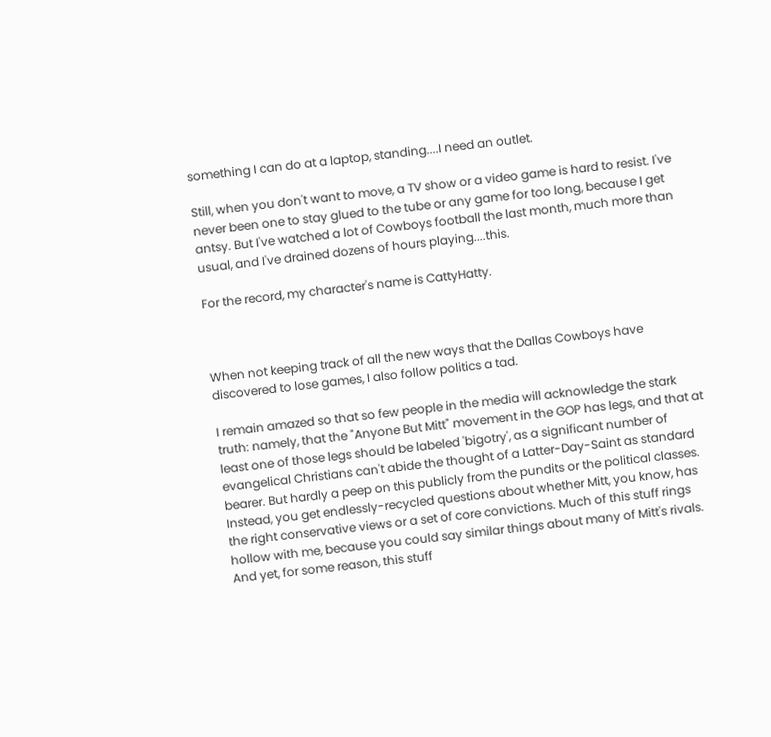something I can do at a laptop, standing....I need an outlet.

Still, when you don't want to move, a TV show or a video game is hard to resist. I've never been one to stay glued to the tube or any game for too long, because I get antsy. But I've watched a lot of Cowboys football the last month, much more than usual, and I've drained dozens of hours playing....this.

For the record, my character's name is CattyHatty.



When not keeping track of all the new ways that the Dallas Cowboys have discovered to lose games, I also follow politics a tad.

I remain amazed so that so few people in the media will acknowledge the stark truth: namely, that the "Anyone But Mitt" movement in the GOP has legs, and that at least one of those legs should be labeled 'bigotry', as a significant number of evangelical Christians can't abide the thought of a Latter-Day-Saint as standard bearer. But hardly a peep on this publicly from the pundits or the political classes. Instead, you get endlessly-recycled questions about whether Mitt, you know, has the right conservative views or a set of core convictions. Much of this stuff rings hollow with me, because you could say similar things about many of Mitt's rivals. And yet, for some reason, this stuff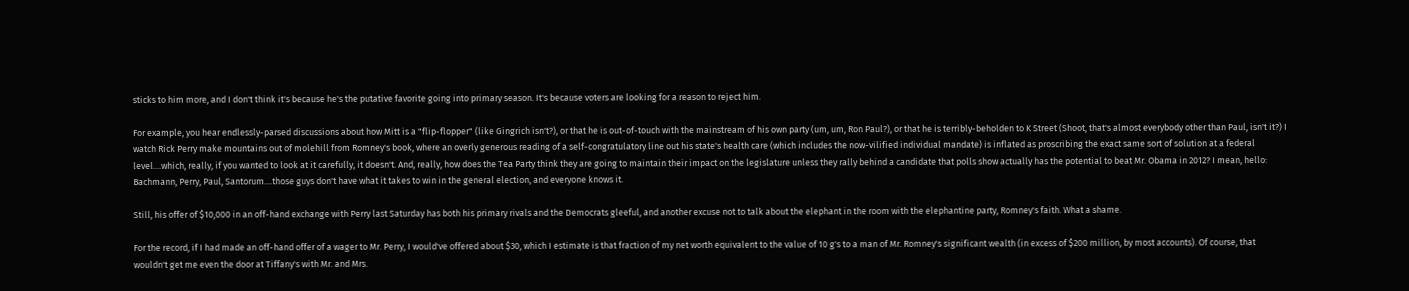sticks to him more, and I don't think it's because he's the putative favorite going into primary season. It's because voters are looking for a reason to reject him.

For example, you hear endlessly-parsed discussions about how Mitt is a "flip-flopper" (like Gingrich isn't?), or that he is out-of-touch with the mainstream of his own party (um, um, Ron Paul?), or that he is terribly-beholden to K Street (Shoot, that's almost everybody other than Paul, isn't it?) I watch Rick Perry make mountains out of molehill from Romney's book, where an overly generous reading of a self-congratulatory line out his state's health care (which includes the now-vilified individual mandate) is inflated as proscribing the exact same sort of solution at a federal level....which, really, if you wanted to look at it carefully, it doesn't. And, really, how does the Tea Party think they are going to maintain their impact on the legislature unless they rally behind a candidate that polls show actually has the potential to beat Mr. Obama in 2012? I mean, hello: Bachmann, Perry, Paul, Santorum....those guys don't have what it takes to win in the general election, and everyone knows it.

Still, his offer of $10,000 in an off-hand exchange with Perry last Saturday has both his primary rivals and the Democrats gleeful, and another excuse not to talk about the elephant in the room with the elephantine party, Romney's faith. What a shame.

For the record, if I had made an off-hand offer of a wager to Mr. Perry, I would've offered about $30, which I estimate is that fraction of my net worth equivalent to the value of 10 g's to a man of Mr. Romney's significant wealth (in excess of $200 million, by most accounts). Of course, that wouldn't get me even the door at Tiffany's with Mr. and Mrs.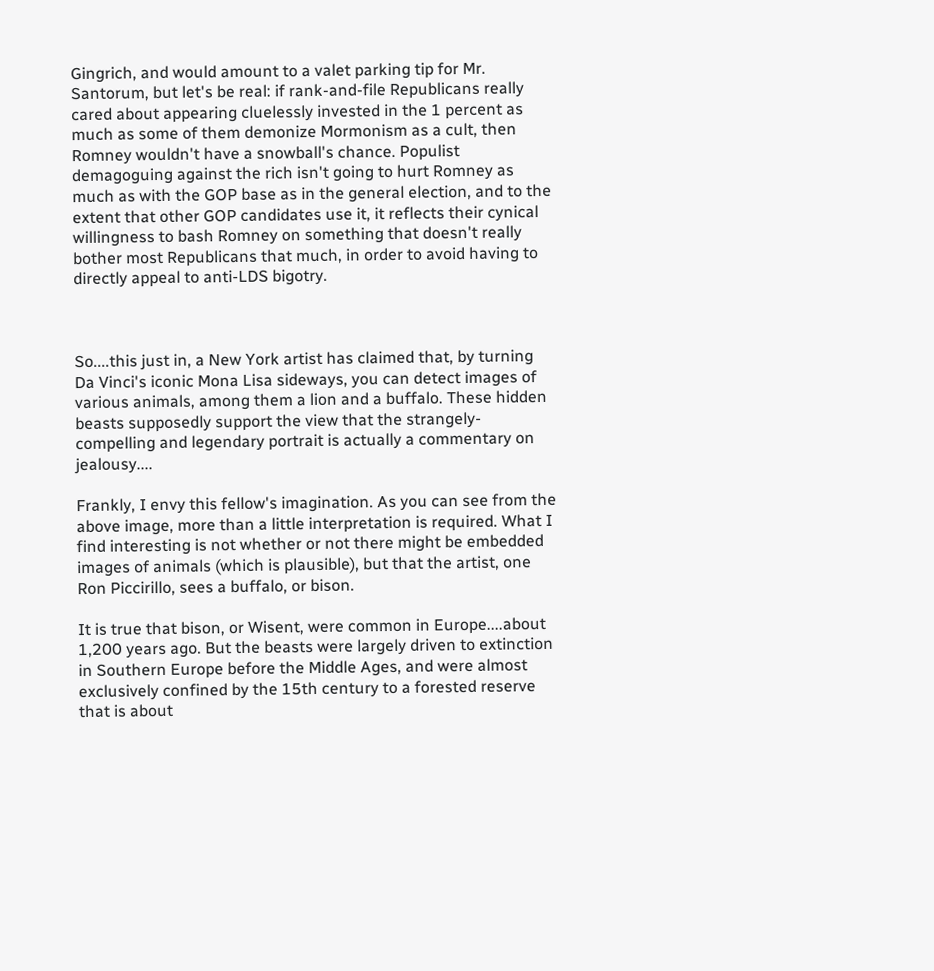Gingrich, and would amount to a valet parking tip for Mr. Santorum, but let's be real: if rank-and-file Republicans really cared about appearing cluelessly invested in the 1 percent as much as some of them demonize Mormonism as a cult, then Romney wouldn't have a snowball's chance. Populist demagoguing against the rich isn't going to hurt Romney as much as with the GOP base as in the general election, and to the extent that other GOP candidates use it, it reflects their cynical willingness to bash Romney on something that doesn't really bother most Republicans that much, in order to avoid having to directly appeal to anti-LDS bigotry.



So....this just in, a New York artist has claimed that, by turning Da Vinci's iconic Mona Lisa sideways, you can detect images of various animals, among them a lion and a buffalo. These hidden beasts supposedly support the view that the strangely-compelling and legendary portrait is actually a commentary on jealousy....

Frankly, I envy this fellow's imagination. As you can see from the above image, more than a little interpretation is required. What I find interesting is not whether or not there might be embedded images of animals (which is plausible), but that the artist, one Ron Piccirillo, sees a buffalo, or bison.

It is true that bison, or Wisent, were common in Europe....about 1,200 years ago. But the beasts were largely driven to extinction in Southern Europe before the Middle Ages, and were almost exclusively confined by the 15th century to a forested reserve that is about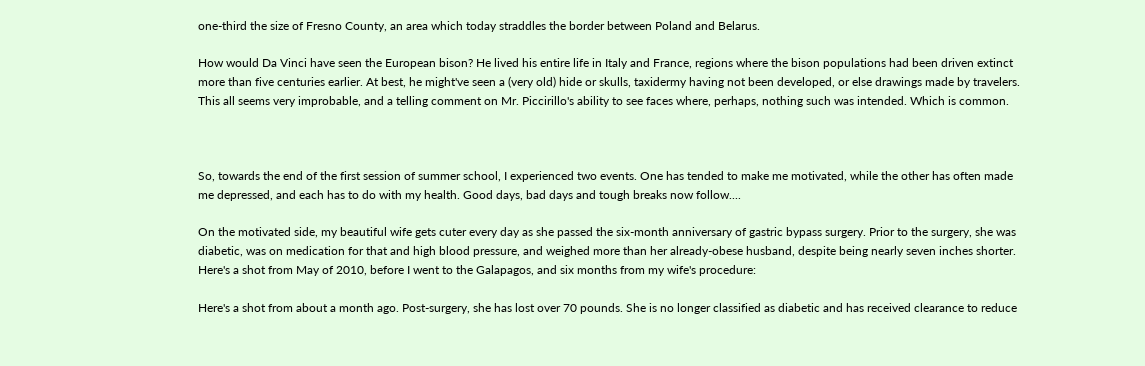one-third the size of Fresno County, an area which today straddles the border between Poland and Belarus.

How would Da Vinci have seen the European bison? He lived his entire life in Italy and France, regions where the bison populations had been driven extinct more than five centuries earlier. At best, he might've seen a (very old) hide or skulls, taxidermy having not been developed, or else drawings made by travelers. This all seems very improbable, and a telling comment on Mr. Piccirillo's ability to see faces where, perhaps, nothing such was intended. Which is common.



So, towards the end of the first session of summer school, I experienced two events. One has tended to make me motivated, while the other has often made me depressed, and each has to do with my health. Good days, bad days and tough breaks now follow....

On the motivated side, my beautiful wife gets cuter every day as she passed the six-month anniversary of gastric bypass surgery. Prior to the surgery, she was diabetic, was on medication for that and high blood pressure, and weighed more than her already-obese husband, despite being nearly seven inches shorter. Here's a shot from May of 2010, before I went to the Galapagos, and six months from my wife's procedure:

Here's a shot from about a month ago. Post-surgery, she has lost over 70 pounds. She is no longer classified as diabetic and has received clearance to reduce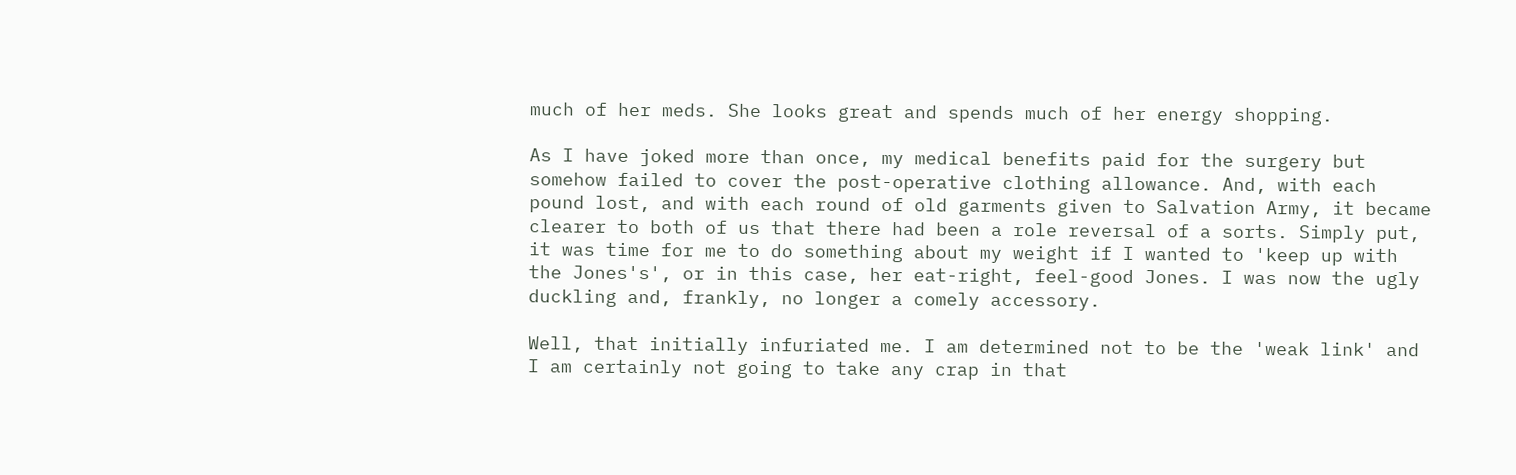much of her meds. She looks great and spends much of her energy shopping.

As I have joked more than once, my medical benefits paid for the surgery but somehow failed to cover the post-operative clothing allowance. And, with each pound lost, and with each round of old garments given to Salvation Army, it became clearer to both of us that there had been a role reversal of a sorts. Simply put, it was time for me to do something about my weight if I wanted to 'keep up with the Jones's', or in this case, her eat-right, feel-good Jones. I was now the ugly duckling and, frankly, no longer a comely accessory.

Well, that initially infuriated me. I am determined not to be the 'weak link' and I am certainly not going to take any crap in that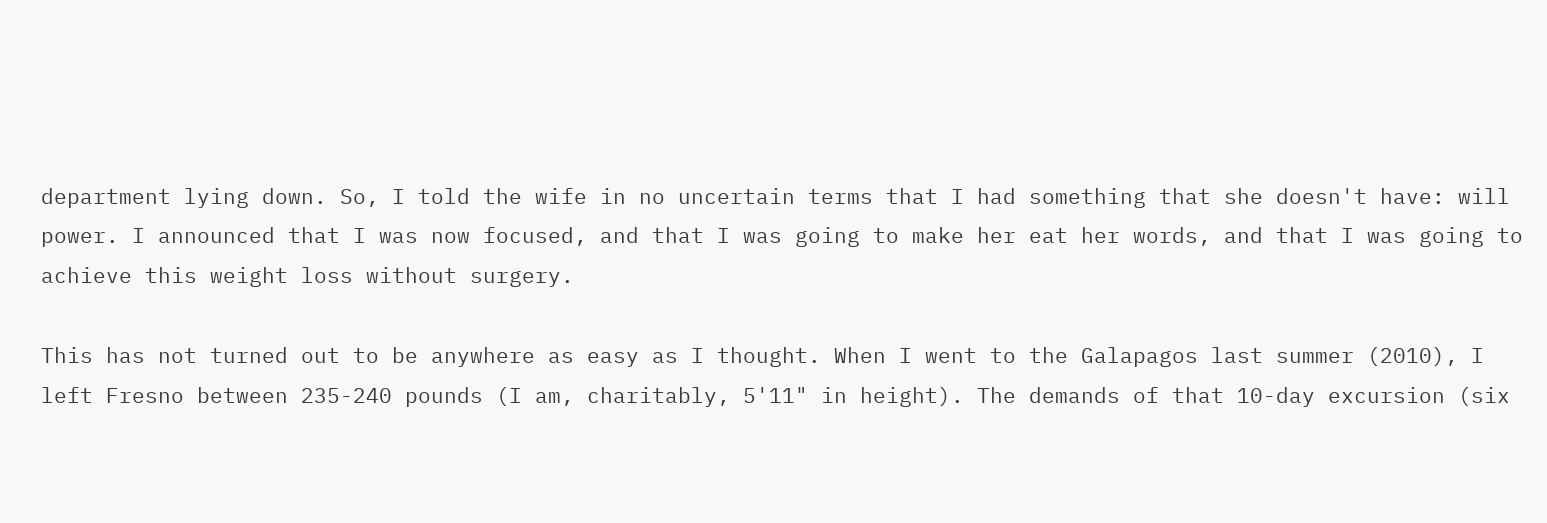department lying down. So, I told the wife in no uncertain terms that I had something that she doesn't have: will power. I announced that I was now focused, and that I was going to make her eat her words, and that I was going to achieve this weight loss without surgery.

This has not turned out to be anywhere as easy as I thought. When I went to the Galapagos last summer (2010), I left Fresno between 235-240 pounds (I am, charitably, 5'11" in height). The demands of that 10-day excursion (six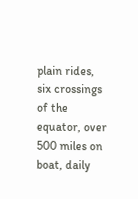plain rides, six crossings of the equator, over 500 miles on boat, daily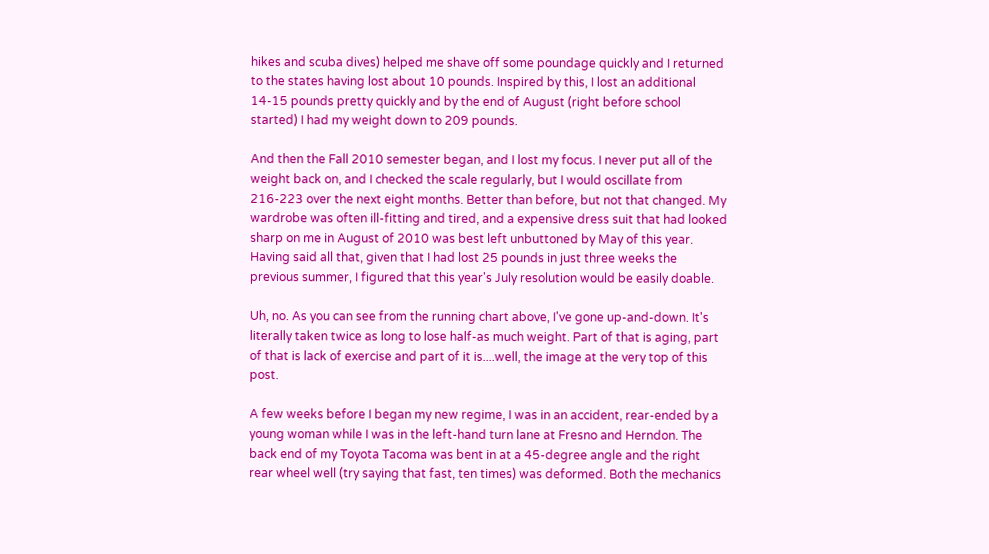hikes and scuba dives) helped me shave off some poundage quickly and I returned to the states having lost about 10 pounds. Inspired by this, I lost an additional 14-15 pounds pretty quickly and by the end of August (right before school started) I had my weight down to 209 pounds.

And then the Fall 2010 semester began, and I lost my focus. I never put all of the weight back on, and I checked the scale regularly, but I would oscillate from 216-223 over the next eight months. Better than before, but not that changed. My wardrobe was often ill-fitting and tired, and a expensive dress suit that had looked sharp on me in August of 2010 was best left unbuttoned by May of this year. Having said all that, given that I had lost 25 pounds in just three weeks the previous summer, I figured that this year's July resolution would be easily doable.

Uh, no. As you can see from the running chart above, I've gone up-and-down. It's literally taken twice as long to lose half-as much weight. Part of that is aging, part of that is lack of exercise and part of it is....well, the image at the very top of this post.

A few weeks before I began my new regime, I was in an accident, rear-ended by a young woman while I was in the left-hand turn lane at Fresno and Herndon. The back end of my Toyota Tacoma was bent in at a 45-degree angle and the right rear wheel well (try saying that fast, ten times) was deformed. Both the mechanics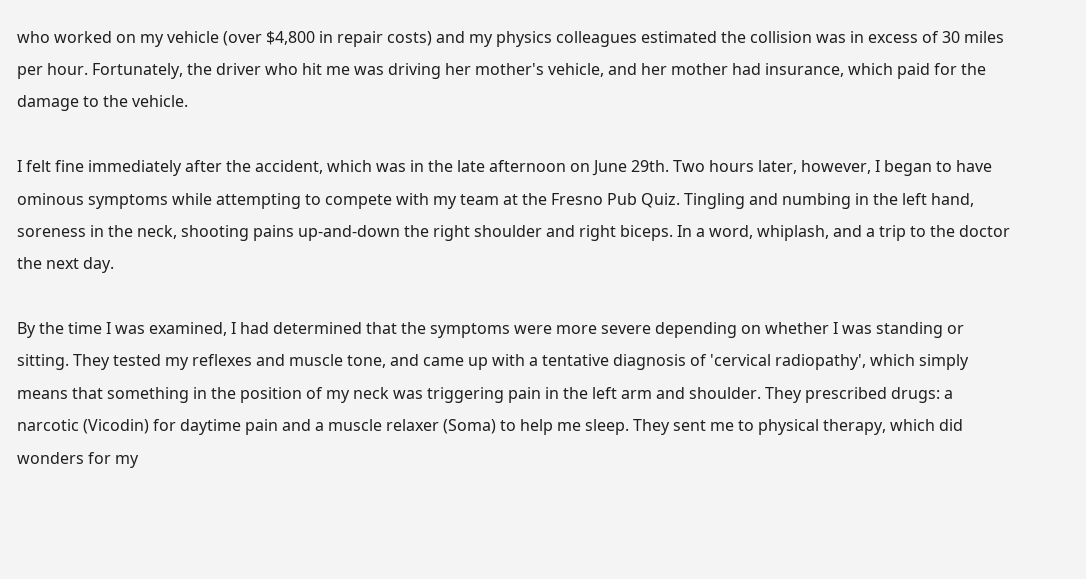who worked on my vehicle (over $4,800 in repair costs) and my physics colleagues estimated the collision was in excess of 30 miles per hour. Fortunately, the driver who hit me was driving her mother's vehicle, and her mother had insurance, which paid for the damage to the vehicle.

I felt fine immediately after the accident, which was in the late afternoon on June 29th. Two hours later, however, I began to have ominous symptoms while attempting to compete with my team at the Fresno Pub Quiz. Tingling and numbing in the left hand, soreness in the neck, shooting pains up-and-down the right shoulder and right biceps. In a word, whiplash, and a trip to the doctor the next day.

By the time I was examined, I had determined that the symptoms were more severe depending on whether I was standing or sitting. They tested my reflexes and muscle tone, and came up with a tentative diagnosis of 'cervical radiopathy', which simply means that something in the position of my neck was triggering pain in the left arm and shoulder. They prescribed drugs: a narcotic (Vicodin) for daytime pain and a muscle relaxer (Soma) to help me sleep. They sent me to physical therapy, which did wonders for my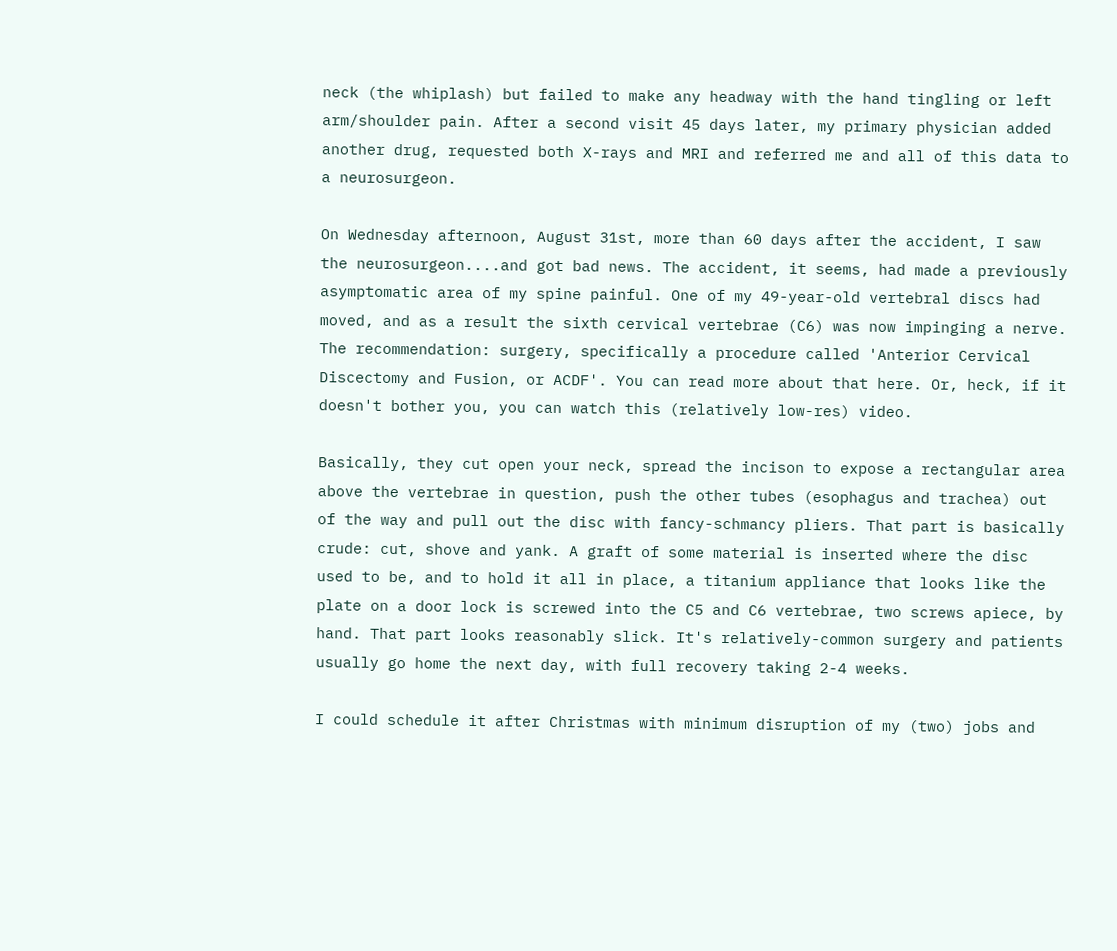neck (the whiplash) but failed to make any headway with the hand tingling or left arm/shoulder pain. After a second visit 45 days later, my primary physician added another drug, requested both X-rays and MRI and referred me and all of this data to a neurosurgeon.

On Wednesday afternoon, August 31st, more than 60 days after the accident, I saw the neurosurgeon....and got bad news. The accident, it seems, had made a previously asymptomatic area of my spine painful. One of my 49-year-old vertebral discs had moved, and as a result the sixth cervical vertebrae (C6) was now impinging a nerve. The recommendation: surgery, specifically a procedure called 'Anterior Cervical Discectomy and Fusion, or ACDF'. You can read more about that here. Or, heck, if it doesn't bother you, you can watch this (relatively low-res) video.

Basically, they cut open your neck, spread the incison to expose a rectangular area above the vertebrae in question, push the other tubes (esophagus and trachea) out of the way and pull out the disc with fancy-schmancy pliers. That part is basically crude: cut, shove and yank. A graft of some material is inserted where the disc used to be, and to hold it all in place, a titanium appliance that looks like the plate on a door lock is screwed into the C5 and C6 vertebrae, two screws apiece, by hand. That part looks reasonably slick. It's relatively-common surgery and patients usually go home the next day, with full recovery taking 2-4 weeks.

I could schedule it after Christmas with minimum disruption of my (two) jobs and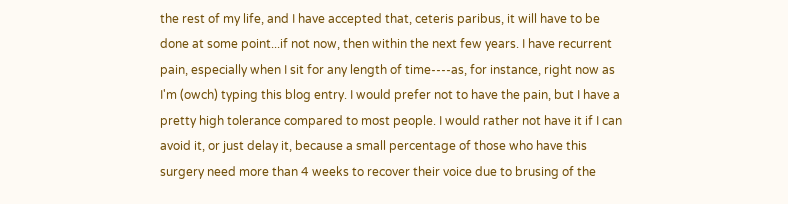the rest of my life, and I have accepted that, ceteris paribus, it will have to be done at some point...if not now, then within the next few years. I have recurrent pain, especially when I sit for any length of time----as, for instance, right now as I'm (owch) typing this blog entry. I would prefer not to have the pain, but I have a pretty high tolerance compared to most people. I would rather not have it if I can avoid it, or just delay it, because a small percentage of those who have this surgery need more than 4 weeks to recover their voice due to brusing of the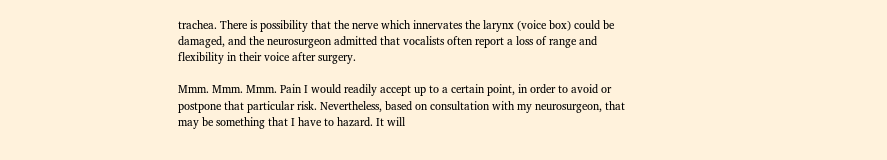trachea. There is possibility that the nerve which innervates the larynx (voice box) could be damaged, and the neurosurgeon admitted that vocalists often report a loss of range and flexibility in their voice after surgery.

Mmm. Mmm. Mmm. Pain I would readily accept up to a certain point, in order to avoid or postpone that particular risk. Nevertheless, based on consultation with my neurosurgeon, that may be something that I have to hazard. It will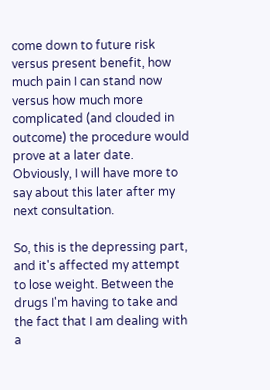come down to future risk versus present benefit, how much pain I can stand now versus how much more complicated (and clouded in outcome) the procedure would prove at a later date. Obviously, I will have more to say about this later after my next consultation.

So, this is the depressing part, and it's affected my attempt to lose weight. Between the drugs I'm having to take and the fact that I am dealing with a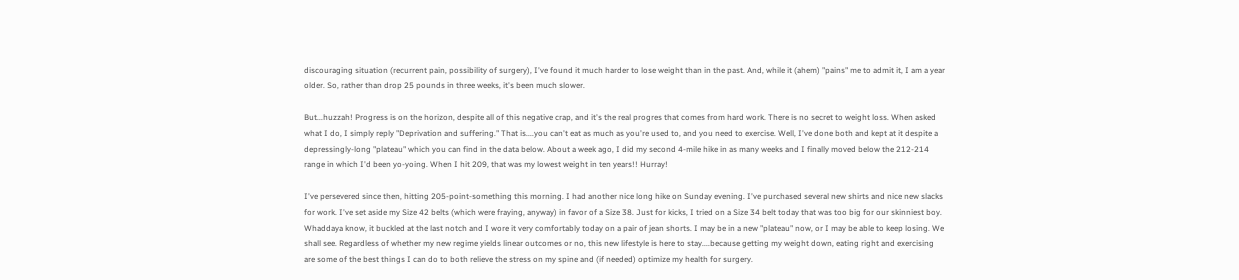discouraging situation (recurrent pain, possibility of surgery), I've found it much harder to lose weight than in the past. And, while it (ahem) "pains" me to admit it, I am a year older. So, rather than drop 25 pounds in three weeks, it's been much slower.

But...huzzah! Progress is on the horizon, despite all of this negative crap, and it's the real progres that comes from hard work. There is no secret to weight loss. When asked what I do, I simply reply "Deprivation and suffering." That is....you can't eat as much as you're used to, and you need to exercise. Well, I've done both and kept at it despite a depressingly-long "plateau" which you can find in the data below. About a week ago, I did my second 4-mile hike in as many weeks and I finally moved below the 212-214 range in which I'd been yo-yoing. When I hit 209, that was my lowest weight in ten years!! Hurray!

I've persevered since then, hitting 205-point-something this morning. I had another nice long hike on Sunday evening. I've purchased several new shirts and nice new slacks for work. I've set aside my Size 42 belts (which were fraying, anyway) in favor of a Size 38. Just for kicks, I tried on a Size 34 belt today that was too big for our skinniest boy. Whaddaya know, it buckled at the last notch and I wore it very comfortably today on a pair of jean shorts. I may be in a new "plateau" now, or I may be able to keep losing. We shall see. Regardless of whether my new regime yields linear outcomes or no, this new lifestyle is here to stay....because getting my weight down, eating right and exercising are some of the best things I can do to both relieve the stress on my spine and (if needed) optimize my health for surgery.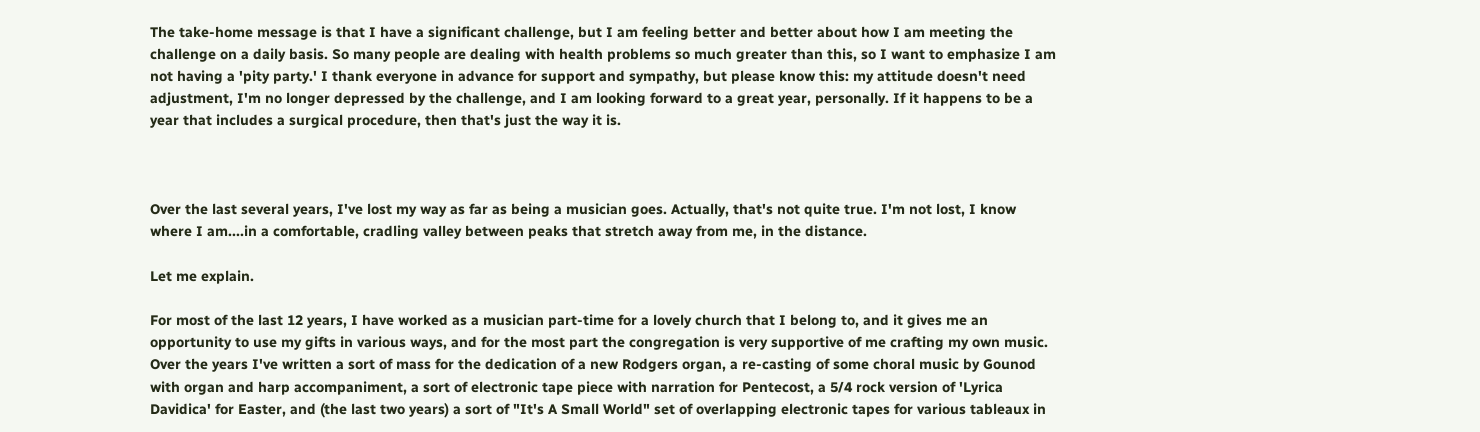The take-home message is that I have a significant challenge, but I am feeling better and better about how I am meeting the challenge on a daily basis. So many people are dealing with health problems so much greater than this, so I want to emphasize I am not having a 'pity party.' I thank everyone in advance for support and sympathy, but please know this: my attitude doesn't need adjustment, I'm no longer depressed by the challenge, and I am looking forward to a great year, personally. If it happens to be a year that includes a surgical procedure, then that's just the way it is.



Over the last several years, I've lost my way as far as being a musician goes. Actually, that's not quite true. I'm not lost, I know where I am....in a comfortable, cradling valley between peaks that stretch away from me, in the distance.

Let me explain.

For most of the last 12 years, I have worked as a musician part-time for a lovely church that I belong to, and it gives me an opportunity to use my gifts in various ways, and for the most part the congregation is very supportive of me crafting my own music. Over the years I've written a sort of mass for the dedication of a new Rodgers organ, a re-casting of some choral music by Gounod with organ and harp accompaniment, a sort of electronic tape piece with narration for Pentecost, a 5/4 rock version of 'Lyrica Davidica' for Easter, and (the last two years) a sort of "It's A Small World" set of overlapping electronic tapes for various tableaux in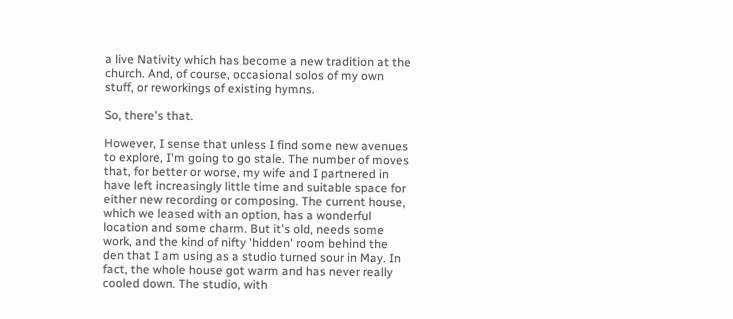a live Nativity which has become a new tradition at the church. And, of course, occasional solos of my own stuff, or reworkings of existing hymns.

So, there's that.

However, I sense that unless I find some new avenues to explore, I'm going to go stale. The number of moves that, for better or worse, my wife and I partnered in have left increasingly little time and suitable space for either new recording or composing. The current house, which we leased with an option, has a wonderful location and some charm. But it's old, needs some work, and the kind of nifty 'hidden' room behind the den that I am using as a studio turned sour in May. In fact, the whole house got warm and has never really cooled down. The studio, with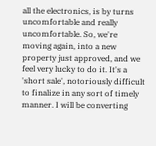all the electronics, is by turns uncomfortable and really uncomfortable. So, we're moving again, into a new property just approved, and we feel very lucky to do it. It's a 'short sale', notoriously difficult to finalize in any sort of timely manner. I will be converting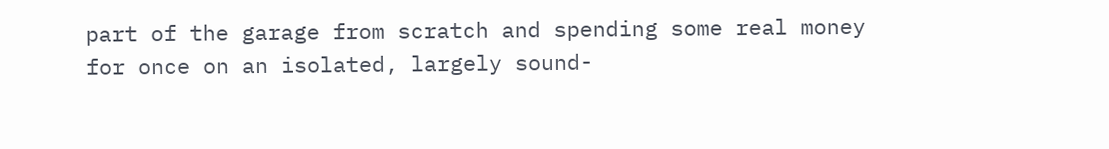part of the garage from scratch and spending some real money for once on an isolated, largely sound-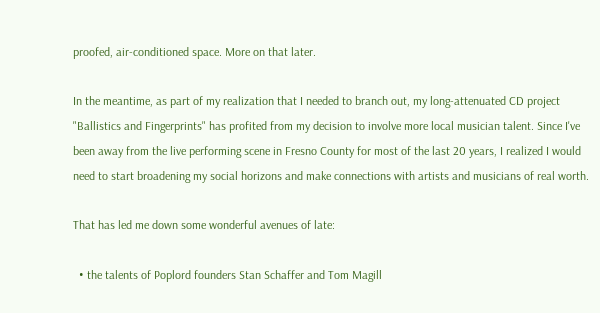proofed, air-conditioned space. More on that later.

In the meantime, as part of my realization that I needed to branch out, my long-attenuated CD project "Ballistics and Fingerprints" has profited from my decision to involve more local musician talent. Since I've been away from the live performing scene in Fresno County for most of the last 20 years, I realized I would need to start broadening my social horizons and make connections with artists and musicians of real worth.

That has led me down some wonderful avenues of late:

  • the talents of Poplord founders Stan Schaffer and Tom Magill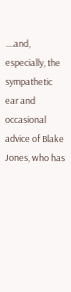....and, especially, the sympathetic ear and occasional advice of Blake Jones, who has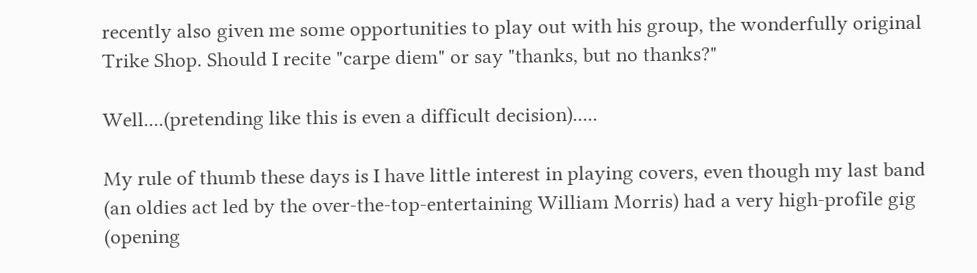recently also given me some opportunities to play out with his group, the wonderfully original Trike Shop. Should I recite "carpe diem" or say "thanks, but no thanks?"

Well....(pretending like this is even a difficult decision).....

My rule of thumb these days is I have little interest in playing covers, even though my last band (an oldies act led by the over-the-top-entertaining William Morris) had a very high-profile gig (opening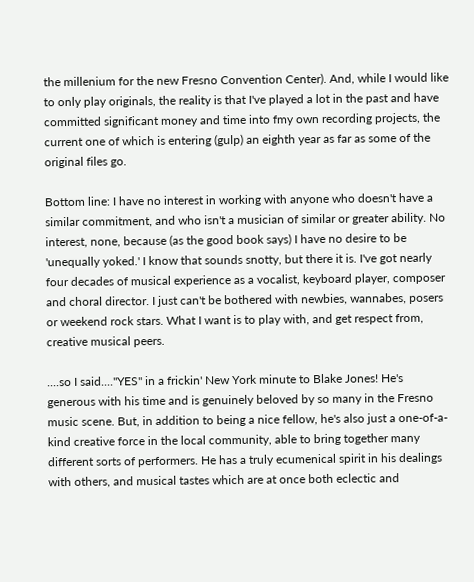the millenium for the new Fresno Convention Center). And, while I would like to only play originals, the reality is that I've played a lot in the past and have committed significant money and time into fmy own recording projects, the current one of which is entering (gulp) an eighth year as far as some of the original files go.

Bottom line: I have no interest in working with anyone who doesn't have a similar commitment, and who isn't a musician of similar or greater ability. No interest, none, because (as the good book says) I have no desire to be 'unequally yoked.' I know that sounds snotty, but there it is. I've got nearly four decades of musical experience as a vocalist, keyboard player, composer and choral director. I just can't be bothered with newbies, wannabes, posers or weekend rock stars. What I want is to play with, and get respect from, creative musical peers.

....so I said...."YES" in a frickin' New York minute to Blake Jones! He's generous with his time and is genuinely beloved by so many in the Fresno music scene. But, in addition to being a nice fellow, he's also just a one-of-a-kind creative force in the local community, able to bring together many different sorts of performers. He has a truly ecumenical spirit in his dealings with others, and musical tastes which are at once both eclectic and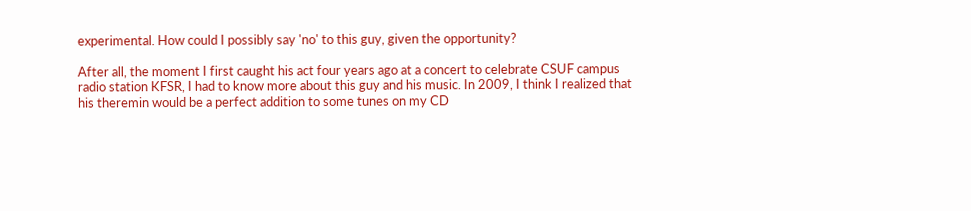experimental. How could I possibly say 'no' to this guy, given the opportunity?

After all, the moment I first caught his act four years ago at a concert to celebrate CSUF campus radio station KFSR, I had to know more about this guy and his music. In 2009, I think I realized that his theremin would be a perfect addition to some tunes on my CD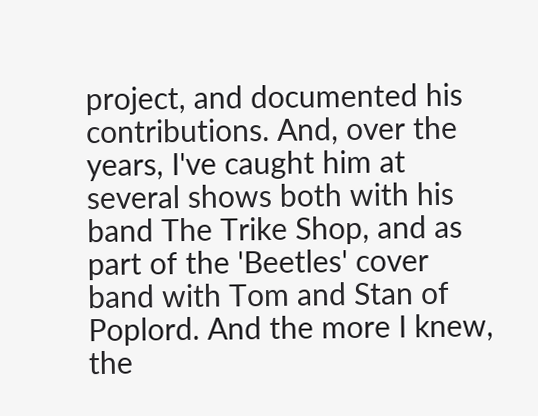project, and documented his contributions. And, over the years, I've caught him at several shows both with his band The Trike Shop, and as part of the 'Beetles' cover band with Tom and Stan of Poplord. And the more I knew, the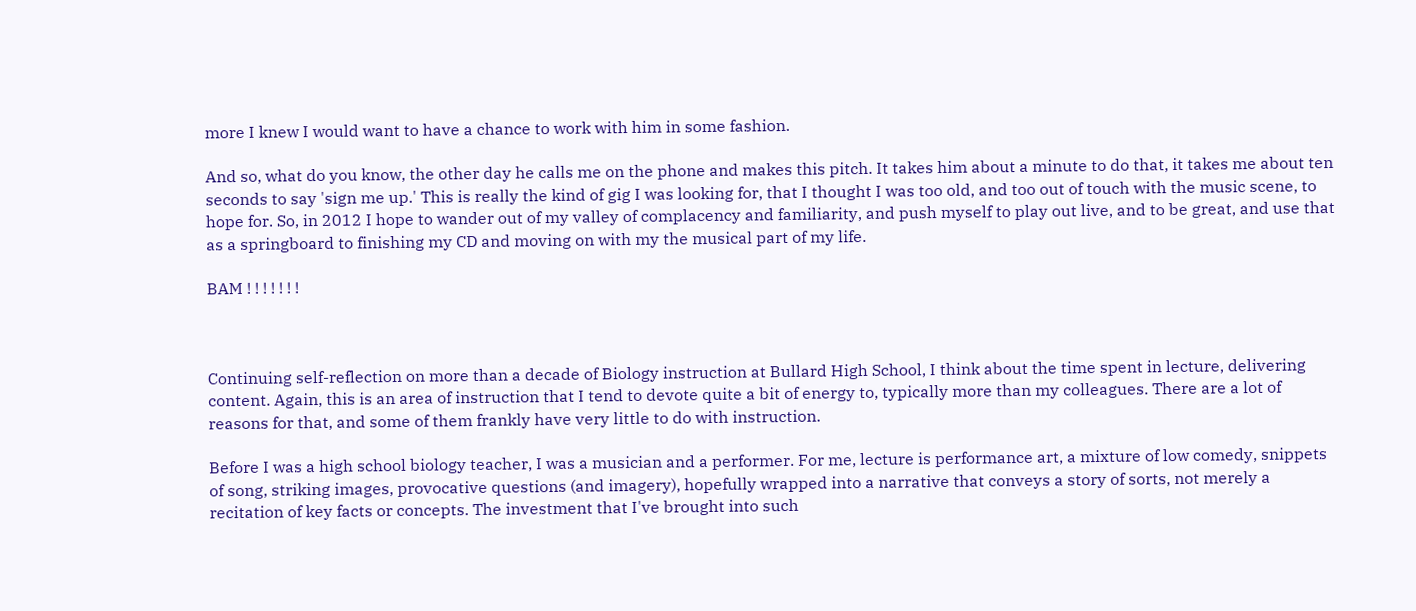more I knew I would want to have a chance to work with him in some fashion.

And so, what do you know, the other day he calls me on the phone and makes this pitch. It takes him about a minute to do that, it takes me about ten seconds to say 'sign me up.' This is really the kind of gig I was looking for, that I thought I was too old, and too out of touch with the music scene, to hope for. So, in 2012 I hope to wander out of my valley of complacency and familiarity, and push myself to play out live, and to be great, and use that as a springboard to finishing my CD and moving on with my the musical part of my life.

BAM ! ! ! ! ! ! !



Continuing self-reflection on more than a decade of Biology instruction at Bullard High School, I think about the time spent in lecture, delivering content. Again, this is an area of instruction that I tend to devote quite a bit of energy to, typically more than my colleagues. There are a lot of reasons for that, and some of them frankly have very little to do with instruction.

Before I was a high school biology teacher, I was a musician and a performer. For me, lecture is performance art, a mixture of low comedy, snippets of song, striking images, provocative questions (and imagery), hopefully wrapped into a narrative that conveys a story of sorts, not merely a recitation of key facts or concepts. The investment that I've brought into such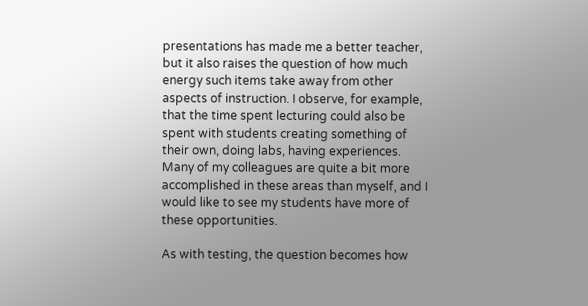presentations has made me a better teacher, but it also raises the question of how much energy such items take away from other aspects of instruction. I observe, for example, that the time spent lecturing could also be spent with students creating something of their own, doing labs, having experiences. Many of my colleagues are quite a bit more accomplished in these areas than myself, and I would like to see my students have more of these opportunities.

As with testing, the question becomes how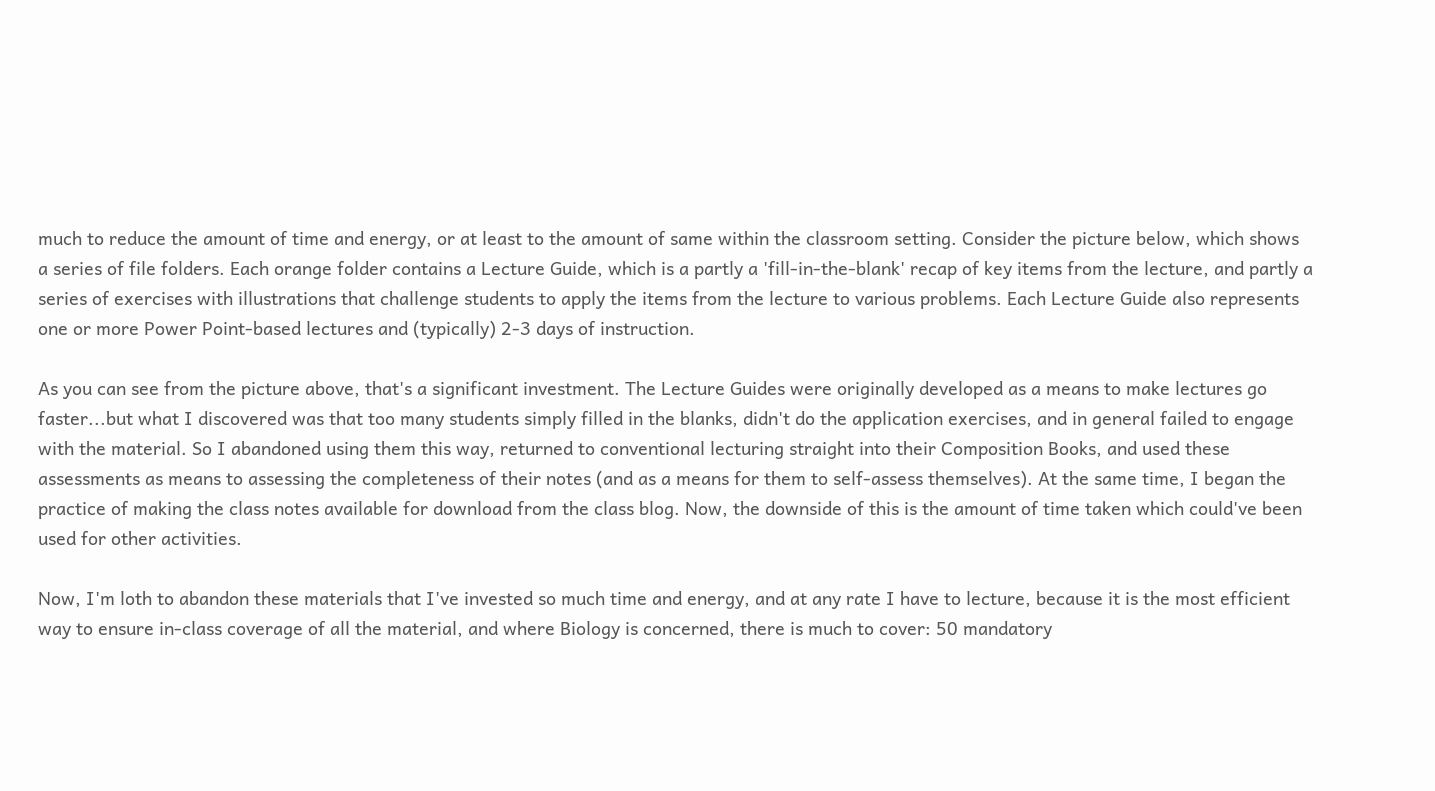much to reduce the amount of time and energy, or at least to the amount of same within the classroom setting. Consider the picture below, which shows a series of file folders. Each orange folder contains a Lecture Guide, which is a partly a 'fill-in-the-blank' recap of key items from the lecture, and partly a series of exercises with illustrations that challenge students to apply the items from the lecture to various problems. Each Lecture Guide also represents one or more Power Point-based lectures and (typically) 2-3 days of instruction.

As you can see from the picture above, that's a significant investment. The Lecture Guides were originally developed as a means to make lectures go faster...but what I discovered was that too many students simply filled in the blanks, didn't do the application exercises, and in general failed to engage with the material. So I abandoned using them this way, returned to conventional lecturing straight into their Composition Books, and used these assessments as means to assessing the completeness of their notes (and as a means for them to self-assess themselves). At the same time, I began the practice of making the class notes available for download from the class blog. Now, the downside of this is the amount of time taken which could've been used for other activities.

Now, I'm loth to abandon these materials that I've invested so much time and energy, and at any rate I have to lecture, because it is the most efficient way to ensure in-class coverage of all the material, and where Biology is concerned, there is much to cover: 50 mandatory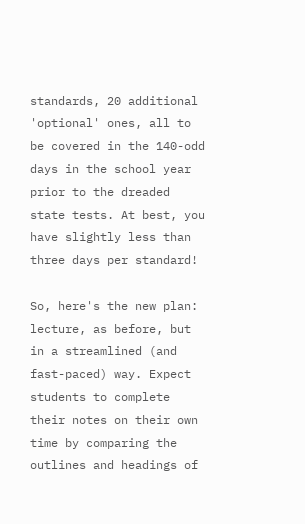standards, 20 additional 'optional' ones, all to be covered in the 140-odd days in the school year prior to the dreaded state tests. At best, you have slightly less than three days per standard!

So, here's the new plan: lecture, as before, but in a streamlined (and fast-paced) way. Expect students to complete their notes on their own time by comparing the outlines and headings of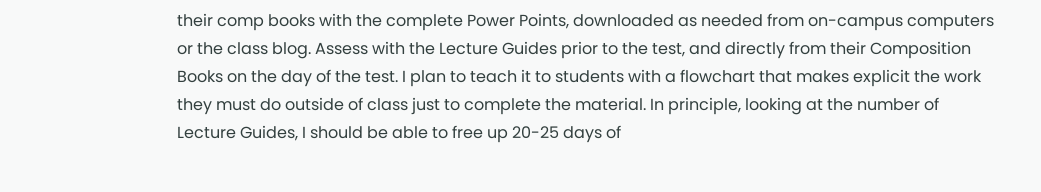their comp books with the complete Power Points, downloaded as needed from on-campus computers or the class blog. Assess with the Lecture Guides prior to the test, and directly from their Composition Books on the day of the test. I plan to teach it to students with a flowchart that makes explicit the work they must do outside of class just to complete the material. In principle, looking at the number of Lecture Guides, I should be able to free up 20-25 days of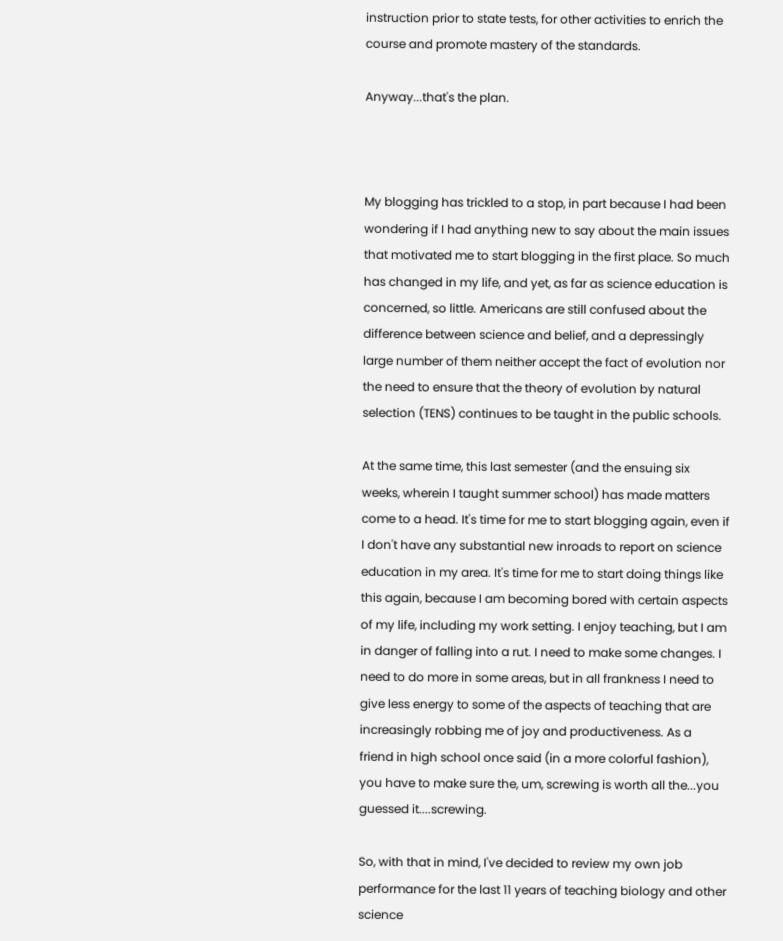instruction prior to state tests, for other activities to enrich the course and promote mastery of the standards.

Anyway...that's the plan.



My blogging has trickled to a stop, in part because I had been wondering if I had anything new to say about the main issues that motivated me to start blogging in the first place. So much has changed in my life, and yet, as far as science education is concerned, so little. Americans are still confused about the difference between science and belief, and a depressingly large number of them neither accept the fact of evolution nor the need to ensure that the theory of evolution by natural selection (TENS) continues to be taught in the public schools.

At the same time, this last semester (and the ensuing six weeks, wherein I taught summer school) has made matters come to a head. It's time for me to start blogging again, even if I don't have any substantial new inroads to report on science education in my area. It's time for me to start doing things like this again, because I am becoming bored with certain aspects of my life, including my work setting. I enjoy teaching, but I am in danger of falling into a rut. I need to make some changes. I need to do more in some areas, but in all frankness I need to give less energy to some of the aspects of teaching that are increasingly robbing me of joy and productiveness. As a friend in high school once said (in a more colorful fashion), you have to make sure the, um, screwing is worth all the...you guessed it....screwing.

So, with that in mind, I've decided to review my own job performance for the last 11 years of teaching biology and other science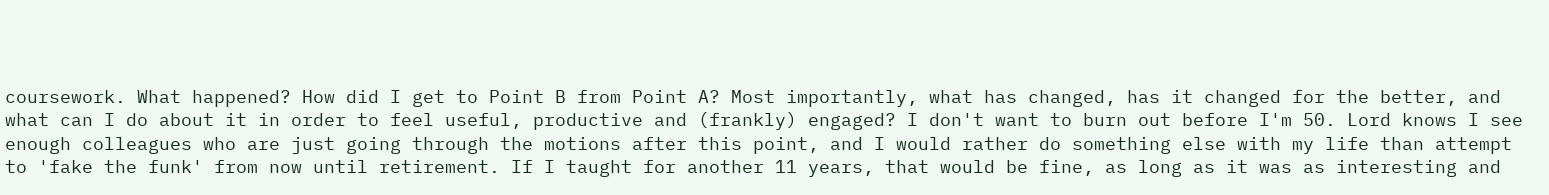coursework. What happened? How did I get to Point B from Point A? Most importantly, what has changed, has it changed for the better, and what can I do about it in order to feel useful, productive and (frankly) engaged? I don't want to burn out before I'm 50. Lord knows I see enough colleagues who are just going through the motions after this point, and I would rather do something else with my life than attempt to 'fake the funk' from now until retirement. If I taught for another 11 years, that would be fine, as long as it was as interesting and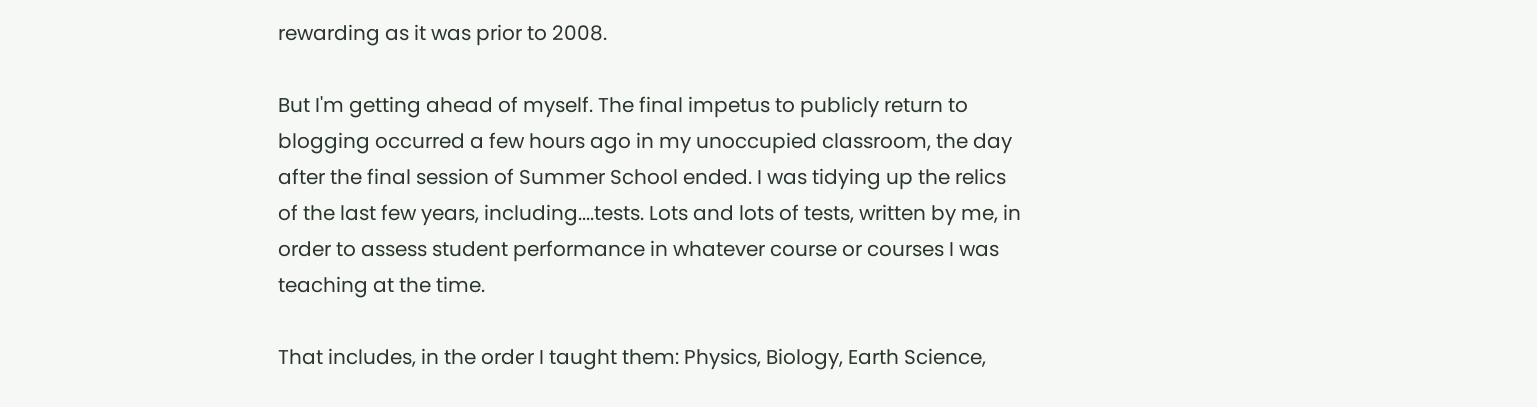rewarding as it was prior to 2008.

But I'm getting ahead of myself. The final impetus to publicly return to blogging occurred a few hours ago in my unoccupied classroom, the day after the final session of Summer School ended. I was tidying up the relics of the last few years, including....tests. Lots and lots of tests, written by me, in order to assess student performance in whatever course or courses I was teaching at the time.

That includes, in the order I taught them: Physics, Biology, Earth Science,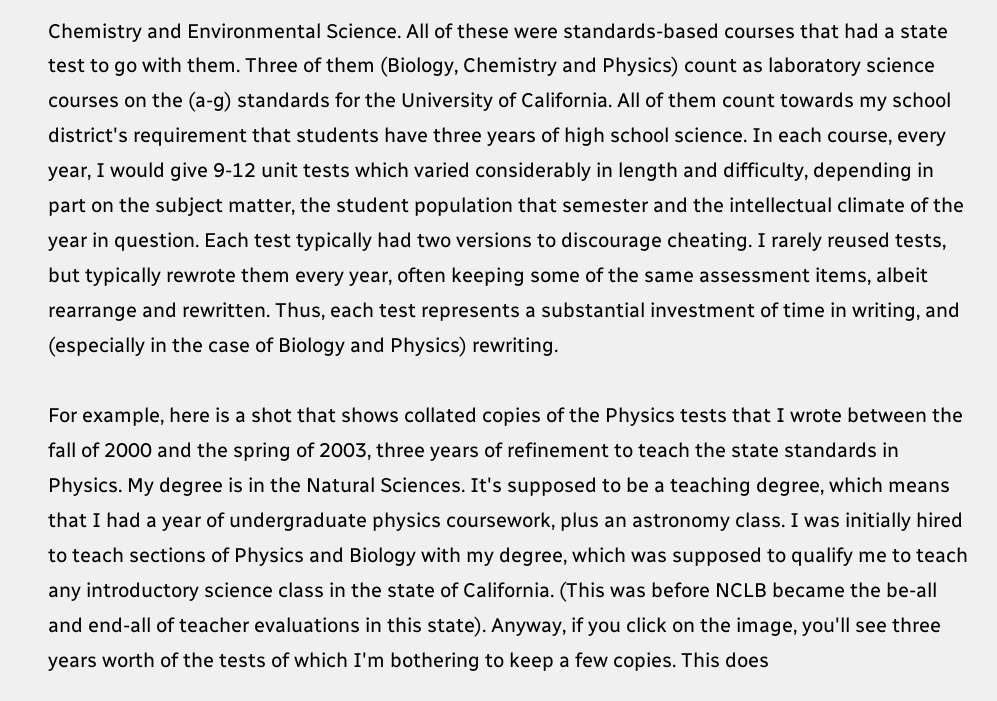Chemistry and Environmental Science. All of these were standards-based courses that had a state test to go with them. Three of them (Biology, Chemistry and Physics) count as laboratory science courses on the (a-g) standards for the University of California. All of them count towards my school district's requirement that students have three years of high school science. In each course, every year, I would give 9-12 unit tests which varied considerably in length and difficulty, depending in part on the subject matter, the student population that semester and the intellectual climate of the year in question. Each test typically had two versions to discourage cheating. I rarely reused tests, but typically rewrote them every year, often keeping some of the same assessment items, albeit rearrange and rewritten. Thus, each test represents a substantial investment of time in writing, and (especially in the case of Biology and Physics) rewriting.

For example, here is a shot that shows collated copies of the Physics tests that I wrote between the fall of 2000 and the spring of 2003, three years of refinement to teach the state standards in Physics. My degree is in the Natural Sciences. It's supposed to be a teaching degree, which means that I had a year of undergraduate physics coursework, plus an astronomy class. I was initially hired to teach sections of Physics and Biology with my degree, which was supposed to qualify me to teach any introductory science class in the state of California. (This was before NCLB became the be-all and end-all of teacher evaluations in this state). Anyway, if you click on the image, you'll see three years worth of the tests of which I'm bothering to keep a few copies. This does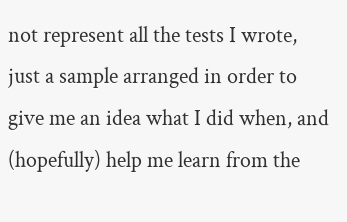not represent all the tests I wrote, just a sample arranged in order to give me an idea what I did when, and (hopefully) help me learn from the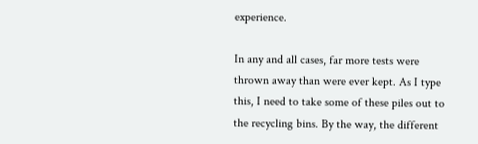experience.

In any and all cases, far more tests were thrown away than were ever kept. As I type this, I need to take some of these piles out to the recycling bins. By the way, the different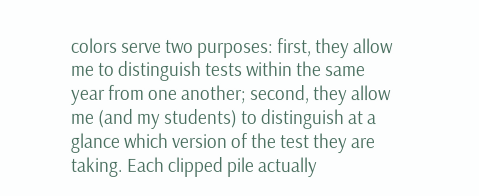colors serve two purposes: first, they allow me to distinguish tests within the same year from one another; second, they allow me (and my students) to distinguish at a glance which version of the test they are taking. Each clipped pile actually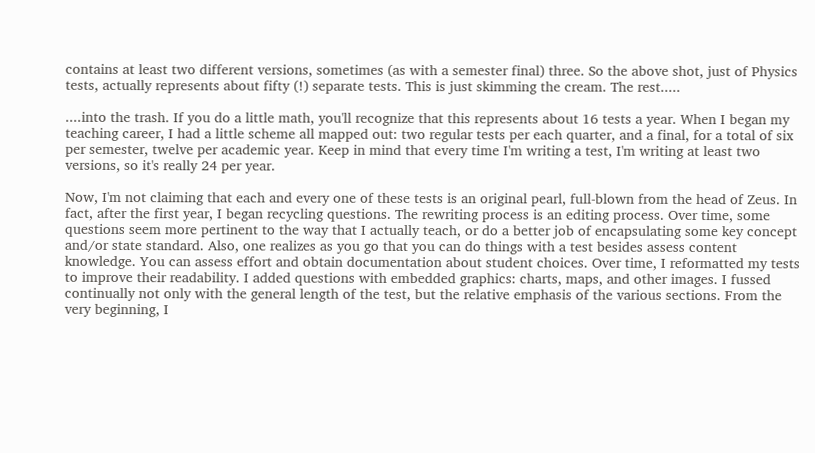contains at least two different versions, sometimes (as with a semester final) three. So the above shot, just of Physics tests, actually represents about fifty (!) separate tests. This is just skimming the cream. The rest.....

....into the trash. If you do a little math, you'll recognize that this represents about 16 tests a year. When I began my teaching career, I had a little scheme all mapped out: two regular tests per each quarter, and a final, for a total of six per semester, twelve per academic year. Keep in mind that every time I'm writing a test, I'm writing at least two versions, so it's really 24 per year.

Now, I'm not claiming that each and every one of these tests is an original pearl, full-blown from the head of Zeus. In fact, after the first year, I began recycling questions. The rewriting process is an editing process. Over time, some questions seem more pertinent to the way that I actually teach, or do a better job of encapsulating some key concept and/or state standard. Also, one realizes as you go that you can do things with a test besides assess content knowledge. You can assess effort and obtain documentation about student choices. Over time, I reformatted my tests to improve their readability. I added questions with embedded graphics: charts, maps, and other images. I fussed continually not only with the general length of the test, but the relative emphasis of the various sections. From the very beginning, I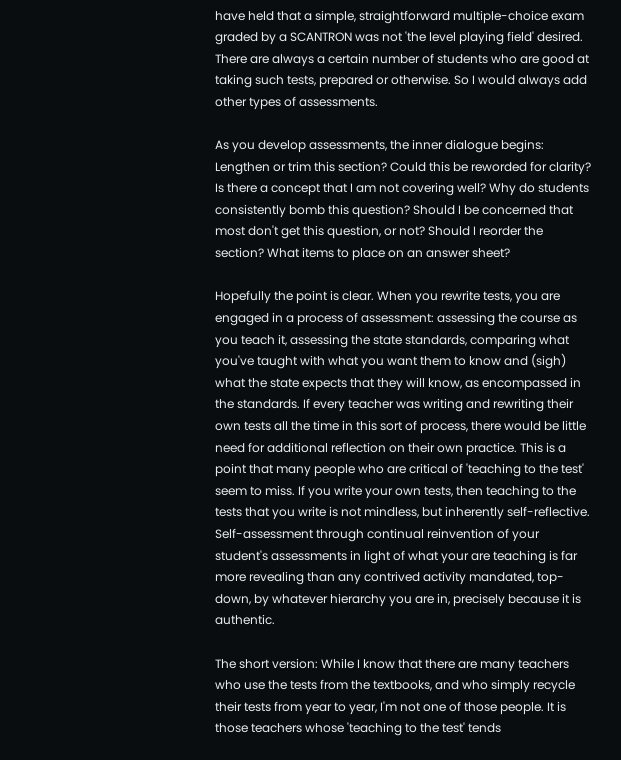have held that a simple, straightforward multiple-choice exam graded by a SCANTRON was not 'the level playing field' desired. There are always a certain number of students who are good at taking such tests, prepared or otherwise. So I would always add other types of assessments.

As you develop assessments, the inner dialogue begins: Lengthen or trim this section? Could this be reworded for clarity? Is there a concept that I am not covering well? Why do students consistently bomb this question? Should I be concerned that most don't get this question, or not? Should I reorder the section? What items to place on an answer sheet?

Hopefully the point is clear. When you rewrite tests, you are engaged in a process of assessment: assessing the course as you teach it, assessing the state standards, comparing what you've taught with what you want them to know and (sigh) what the state expects that they will know, as encompassed in the standards. If every teacher was writing and rewriting their own tests all the time in this sort of process, there would be little need for additional reflection on their own practice. This is a point that many people who are critical of 'teaching to the test' seem to miss. If you write your own tests, then teaching to the tests that you write is not mindless, but inherently self-reflective. Self-assessment through continual reinvention of your student's assessments in light of what your are teaching is far more revealing than any contrived activity mandated, top-down, by whatever hierarchy you are in, precisely because it is authentic.

The short version: While I know that there are many teachers who use the tests from the textbooks, and who simply recycle their tests from year to year, I'm not one of those people. It is those teachers whose 'teaching to the test' tends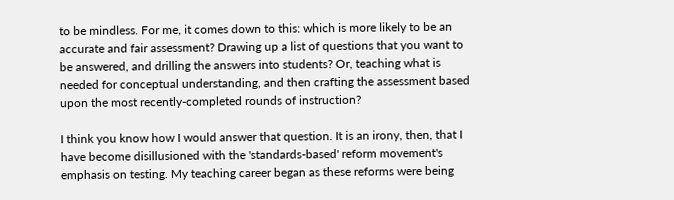to be mindless. For me, it comes down to this: which is more likely to be an accurate and fair assessment? Drawing up a list of questions that you want to be answered, and drilling the answers into students? Or, teaching what is needed for conceptual understanding, and then crafting the assessment based upon the most recently-completed rounds of instruction?

I think you know how I would answer that question. It is an irony, then, that I have become disillusioned with the 'standards-based' reform movement's emphasis on testing. My teaching career began as these reforms were being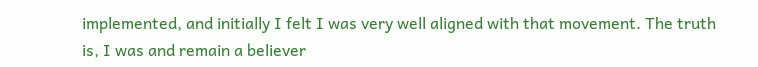implemented, and initially I felt I was very well aligned with that movement. The truth is, I was and remain a believer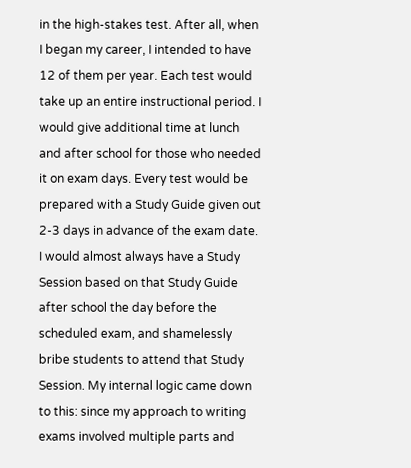in the high-stakes test. After all, when I began my career, I intended to have 12 of them per year. Each test would take up an entire instructional period. I would give additional time at lunch and after school for those who needed it on exam days. Every test would be prepared with a Study Guide given out 2-3 days in advance of the exam date. I would almost always have a Study Session based on that Study Guide after school the day before the scheduled exam, and shamelessly bribe students to attend that Study Session. My internal logic came down to this: since my approach to writing exams involved multiple parts and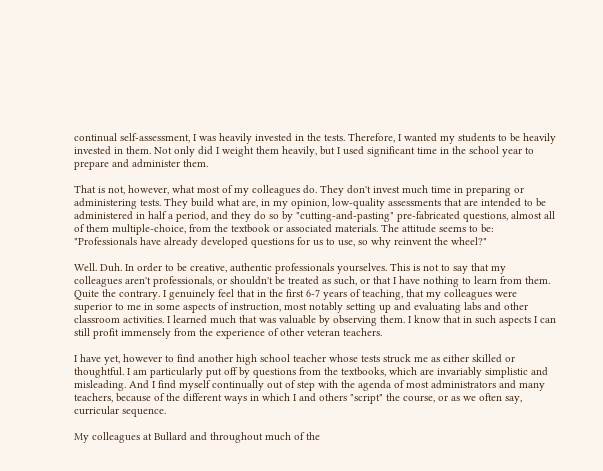continual self-assessment, I was heavily invested in the tests. Therefore, I wanted my students to be heavily invested in them. Not only did I weight them heavily, but I used significant time in the school year to prepare and administer them.

That is not, however, what most of my colleagues do. They don't invest much time in preparing or administering tests. They build what are, in my opinion, low-quality assessments that are intended to be administered in half a period, and they do so by "cutting-and-pasting" pre-fabricated questions, almost all of them multiple-choice, from the textbook or associated materials. The attitude seems to be: "Professionals have already developed questions for us to use, so why reinvent the wheel?"

Well. Duh. In order to be creative, authentic professionals yourselves. This is not to say that my colleagues aren't professionals, or shouldn't be treated as such, or that I have nothing to learn from them. Quite the contrary. I genuinely feel that in the first 6-7 years of teaching, that my colleagues were superior to me in some aspects of instruction, most notably setting up and evaluating labs and other classroom activities. I learned much that was valuable by observing them. I know that in such aspects I can still profit immensely from the experience of other veteran teachers.

I have yet, however to find another high school teacher whose tests struck me as either skilled or thoughtful. I am particularly put off by questions from the textbooks, which are invariably simplistic and misleading. And I find myself continually out of step with the agenda of most administrators and many teachers, because of the different ways in which I and others "script" the course, or as we often say, curricular sequence.

My colleagues at Bullard and throughout much of the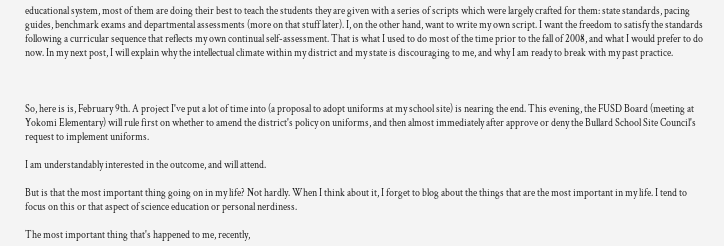educational system, most of them are doing their best to teach the students they are given with a series of scripts which were largely crafted for them: state standards, pacing guides, benchmark exams and departmental assessments (more on that stuff later). I, on the other hand, want to write my own script. I want the freedom to satisfy the standards following a curricular sequence that reflects my own continual self-assessment. That is what I used to do most of the time prior to the fall of 2008, and what I would prefer to do now. In my next post, I will explain why the intellectual climate within my district and my state is discouraging to me, and why I am ready to break with my past practice.



So, here is is, February 9th. A project I've put a lot of time into (a proposal to adopt uniforms at my school site) is nearing the end. This evening, the FUSD Board (meeting at Yokomi Elementary) will rule first on whether to amend the district's policy on uniforms, and then almost immediately after approve or deny the Bullard School Site Council's request to implement uniforms.

I am understandably interested in the outcome, and will attend.

But is that the most important thing going on in my life? Not hardly. When I think about it, I forget to blog about the things that are the most important in my life. I tend to focus on this or that aspect of science education or personal nerdiness.

The most important thing that's happened to me, recently,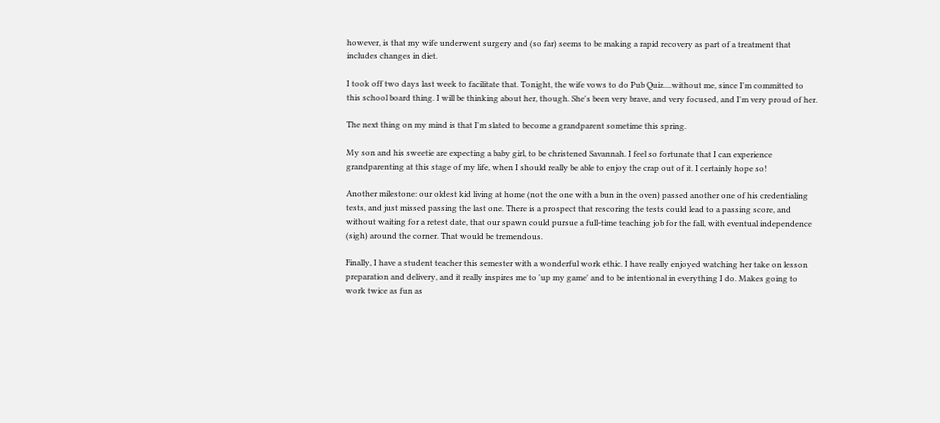however, is that my wife underwent surgery and (so far) seems to be making a rapid recovery as part of a treatment that includes changes in diet.

I took off two days last week to facilitate that. Tonight, the wife vows to do Pub Quiz....without me, since I'm committed to this school board thing. I will be thinking about her, though. She's been very brave, and very focused, and I'm very proud of her.

The next thing on my mind is that I'm slated to become a grandparent sometime this spring.

My son and his sweetie are expecting a baby girl, to be christened Savannah. I feel so fortunate that I can experience grandparenting at this stage of my life, when I should really be able to enjoy the crap out of it. I certainly hope so!

Another milestone: our oldest kid living at home (not the one with a bun in the oven) passed another one of his credentialing tests, and just missed passing the last one. There is a prospect that rescoring the tests could lead to a passing score, and without waiting for a retest date, that our spawn could pursue a full-time teaching job for the fall, with eventual independence (sigh) around the corner. That would be tremendous.

Finally, I have a student teacher this semester with a wonderful work ethic. I have really enjoyed watching her take on lesson preparation and delivery, and it really inspires me to 'up my game' and to be intentional in everything I do. Makes going to work twice as fun as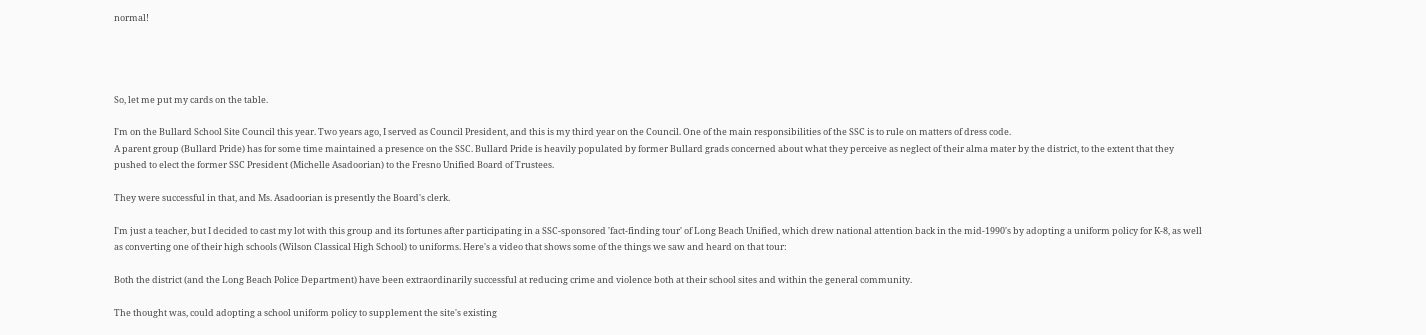normal!




So, let me put my cards on the table.

I'm on the Bullard School Site Council this year. Two years ago, I served as Council President, and this is my third year on the Council. One of the main responsibilities of the SSC is to rule on matters of dress code.
A parent group (Bullard Pride) has for some time maintained a presence on the SSC. Bullard Pride is heavily populated by former Bullard grads concerned about what they perceive as neglect of their alma mater by the district, to the extent that they pushed to elect the former SSC President (Michelle Asadoorian) to the Fresno Unified Board of Trustees.

They were successful in that, and Ms. Asadoorian is presently the Board's clerk.

I'm just a teacher, but I decided to cast my lot with this group and its fortunes after participating in a SSC-sponsored 'fact-finding tour' of Long Beach Unified, which drew national attention back in the mid-1990's by adopting a uniform policy for K-8, as well as converting one of their high schools (Wilson Classical High School) to uniforms. Here's a video that shows some of the things we saw and heard on that tour:

Both the district (and the Long Beach Police Department) have been extraordinarily successful at reducing crime and violence both at their school sites and within the general community.

The thought was, could adopting a school uniform policy to supplement the site's existing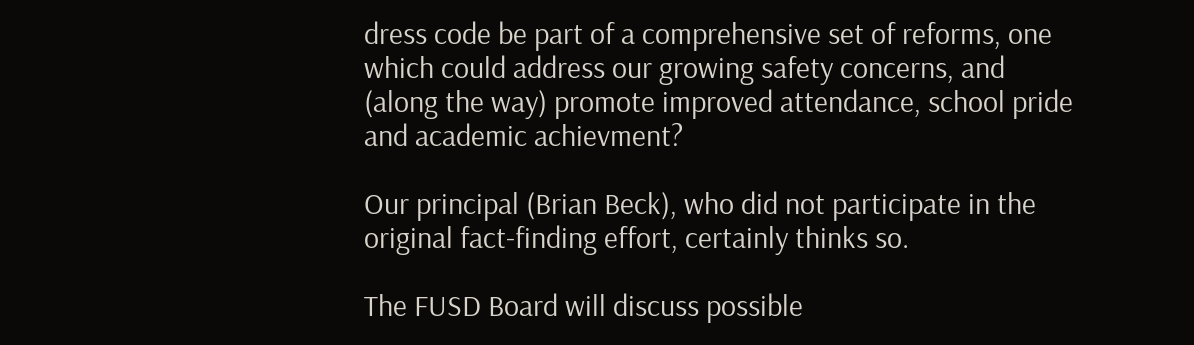dress code be part of a comprehensive set of reforms, one which could address our growing safety concerns, and (along the way) promote improved attendance, school pride and academic achievment?

Our principal (Brian Beck), who did not participate in the original fact-finding effort, certainly thinks so.

The FUSD Board will discuss possible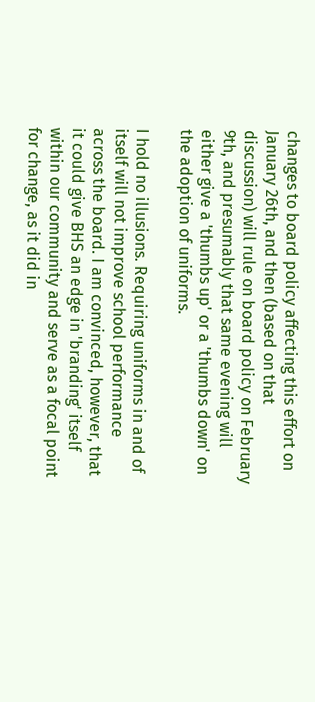changes to board policy affecting this effort on January 26th, and then (based on that discussion) will rule on board policy on February 9th, and presumably that same evening will either give a 'thumbs up' or a 'thumbs down' on the adoption of uniforms.

I hold no illusions. Requiring uniforms in and of itself will not improve school performance across the board. I am convinced, however, that it could give BHS an edge in 'branding' itself within our community and serve as a focal point for change, as it did in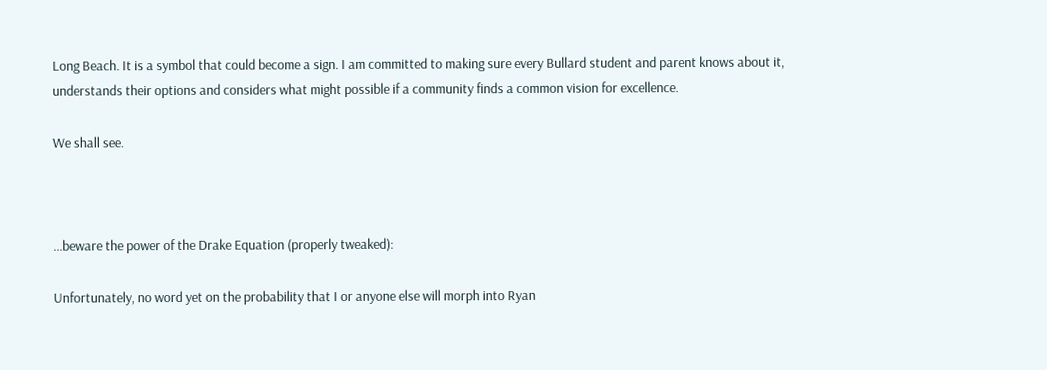Long Beach. It is a symbol that could become a sign. I am committed to making sure every Bullard student and parent knows about it, understands their options and considers what might possible if a community finds a common vision for excellence.

We shall see.



...beware the power of the Drake Equation (properly tweaked):

Unfortunately, no word yet on the probability that I or anyone else will morph into Ryan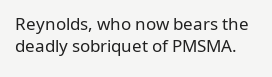Reynolds, who now bears the deadly sobriquet of PMSMA.